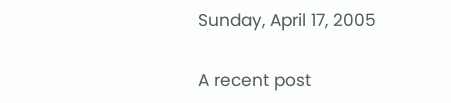Sunday, April 17, 2005


A recent post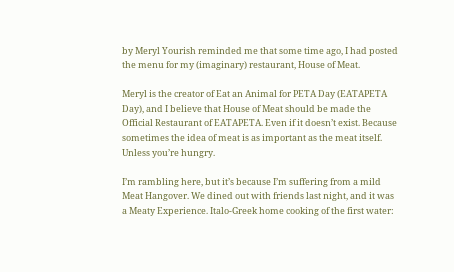by Meryl Yourish reminded me that some time ago, I had posted the menu for my (imaginary) restaurant, House of Meat.

Meryl is the creator of Eat an Animal for PETA Day (EATAPETA Day), and I believe that House of Meat should be made the Official Restaurant of EATAPETA. Even if it doesn’t exist. Because sometimes the idea of meat is as important as the meat itself. Unless you’re hungry.

I’m rambling here, but it’s because I’m suffering from a mild Meat Hangover. We dined out with friends last night, and it was a Meaty Experience. Italo-Greek home cooking of the first water: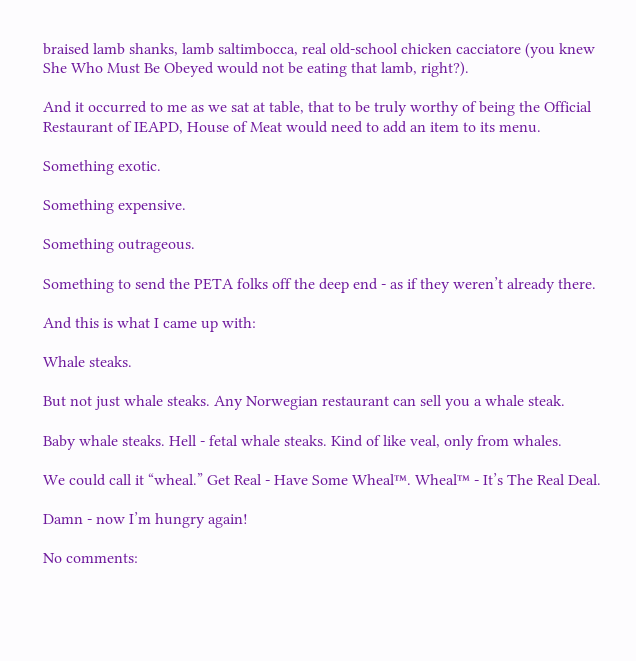braised lamb shanks, lamb saltimbocca, real old-school chicken cacciatore (you knew She Who Must Be Obeyed would not be eating that lamb, right?).

And it occurred to me as we sat at table, that to be truly worthy of being the Official Restaurant of IEAPD, House of Meat would need to add an item to its menu.

Something exotic.

Something expensive.

Something outrageous.

Something to send the PETA folks off the deep end - as if they weren’t already there.

And this is what I came up with:

Whale steaks.

But not just whale steaks. Any Norwegian restaurant can sell you a whale steak.

Baby whale steaks. Hell - fetal whale steaks. Kind of like veal, only from whales.

We could call it “wheal.” Get Real - Have Some Wheal™. Wheal™ - It’s The Real Deal.

Damn - now I’m hungry again!

No comments: